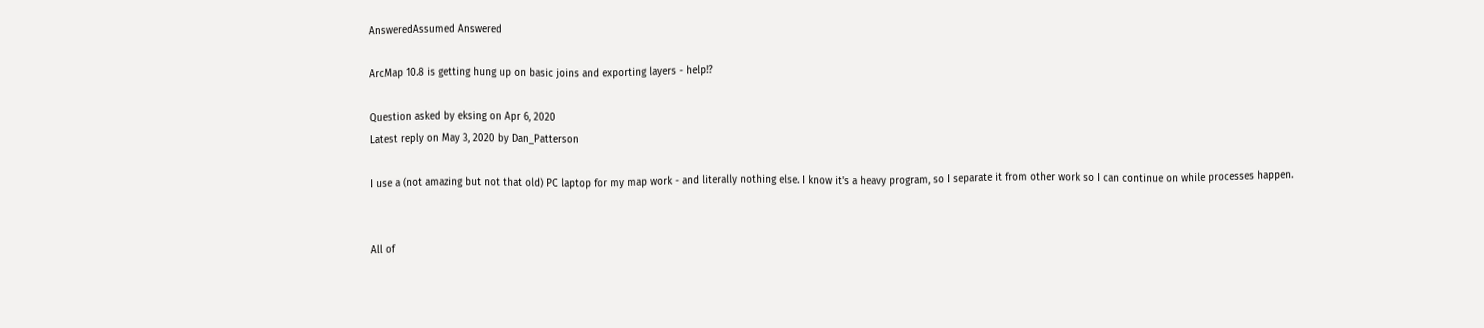AnsweredAssumed Answered

ArcMap 10.8 is getting hung up on basic joins and exporting layers - help!?

Question asked by eksing on Apr 6, 2020
Latest reply on May 3, 2020 by Dan_Patterson

I use a (not amazing but not that old) PC laptop for my map work - and literally nothing else. I know it's a heavy program, so I separate it from other work so I can continue on while processes happen.


All of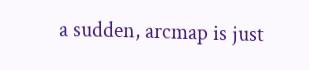a sudden, arcmap is just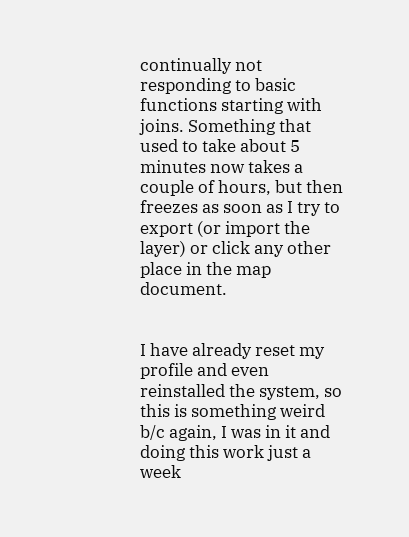continually not responding to basic functions starting with joins. Something that used to take about 5 minutes now takes a couple of hours, but then freezes as soon as I try to export (or import the layer) or click any other place in the map document.


I have already reset my profile and even reinstalled the system, so this is something weird b/c again, I was in it and doing this work just a week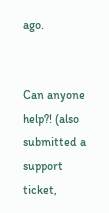ago.


Can anyone help?! (also submitted a support ticket,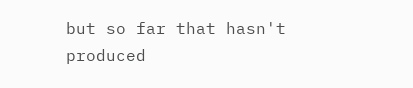but so far that hasn't produced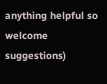anything helpful so welcome suggestions)